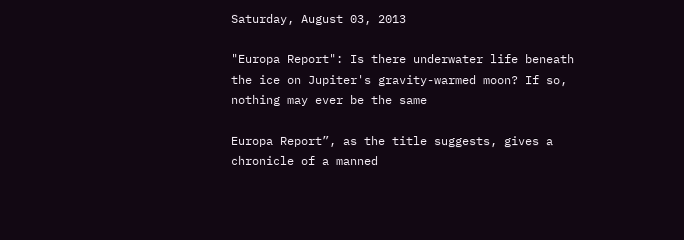Saturday, August 03, 2013

"Europa Report": Is there underwater life beneath the ice on Jupiter's gravity-warmed moon? If so, nothing may ever be the same

Europa Report”, as the title suggests, gives a chronicle of a manned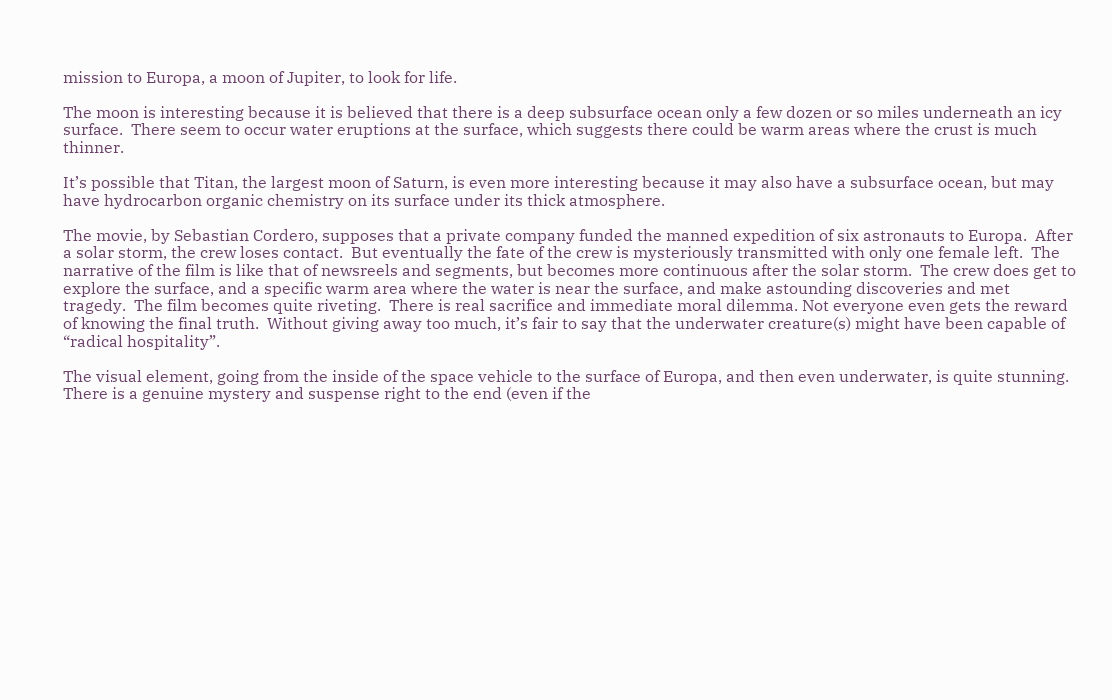mission to Europa, a moon of Jupiter, to look for life.

The moon is interesting because it is believed that there is a deep subsurface ocean only a few dozen or so miles underneath an icy surface.  There seem to occur water eruptions at the surface, which suggests there could be warm areas where the crust is much thinner.

It’s possible that Titan, the largest moon of Saturn, is even more interesting because it may also have a subsurface ocean, but may have hydrocarbon organic chemistry on its surface under its thick atmosphere.

The movie, by Sebastian Cordero, supposes that a private company funded the manned expedition of six astronauts to Europa.  After a solar storm, the crew loses contact.  But eventually the fate of the crew is mysteriously transmitted with only one female left.  The narrative of the film is like that of newsreels and segments, but becomes more continuous after the solar storm.  The crew does get to explore the surface, and a specific warm area where the water is near the surface, and make astounding discoveries and met tragedy.  The film becomes quite riveting.  There is real sacrifice and immediate moral dilemma. Not everyone even gets the reward of knowing the final truth.  Without giving away too much, it’s fair to say that the underwater creature(s) might have been capable of “radical hospitality”.

The visual element, going from the inside of the space vehicle to the surface of Europa, and then even underwater, is quite stunning.  There is a genuine mystery and suspense right to the end (even if the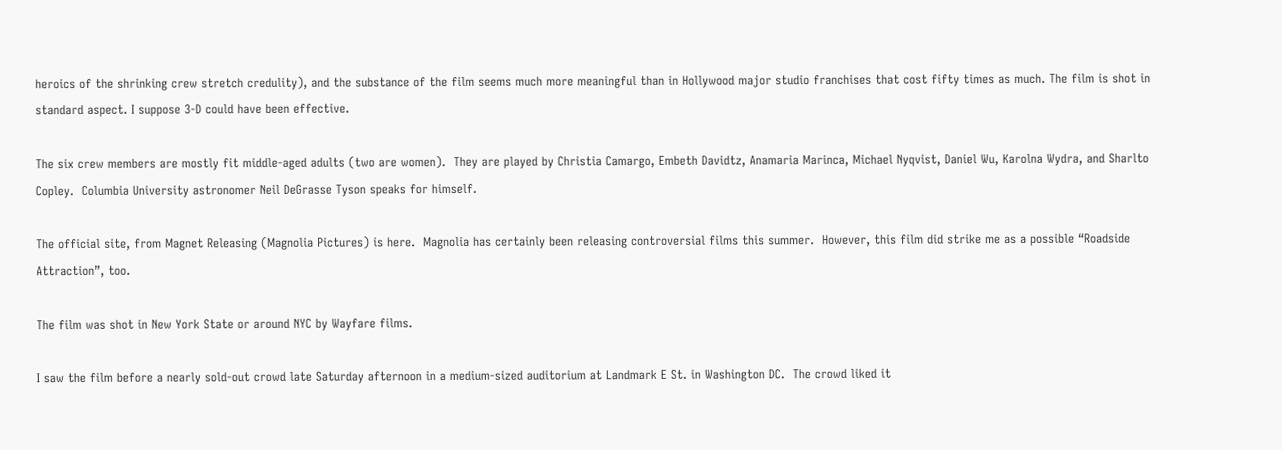heroics of the shrinking crew stretch credulity), and the substance of the film seems much more meaningful than in Hollywood major studio franchises that cost fifty times as much. The film is shot in standard aspect. I suppose 3-D could have been effective.

The six crew members are mostly fit middle-aged adults (two are women).  They are played by Christia Camargo, Embeth Davidtz, Anamaria Marinca, Michael Nyqvist, Daniel Wu, Karolna Wydra, and Sharlto Copley.  Columbia University astronomer Neil DeGrasse Tyson speaks for himself.

The official site, from Magnet Releasing (Magnolia Pictures) is here.  Magnolia has certainly been releasing controversial films this summer.  However, this film did strike me as a possible “Roadside Attraction”, too.

The film was shot in New York State or around NYC by Wayfare films.

I saw the film before a nearly sold-out crowd late Saturday afternoon in a medium-sized auditorium at Landmark E St. in Washington DC.  The crowd liked it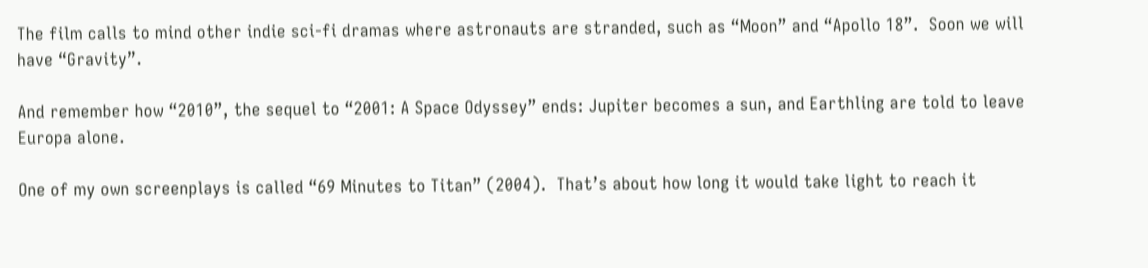The film calls to mind other indie sci-fi dramas where astronauts are stranded, such as “Moon” and “Apollo 18”.  Soon we will have “Gravity”.

And remember how “2010”, the sequel to “2001: A Space Odyssey” ends: Jupiter becomes a sun, and Earthling are told to leave Europa alone.

One of my own screenplays is called “69 Minutes to Titan” (2004).  That’s about how long it would take light to reach it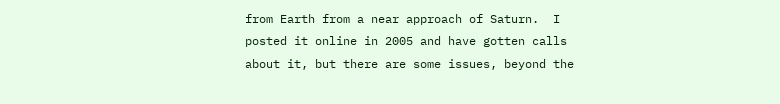from Earth from a near approach of Saturn.  I posted it online in 2005 and have gotten calls about it, but there are some issues, beyond the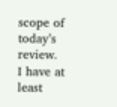scope of today’s review.  I have at least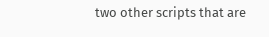two other scripts that are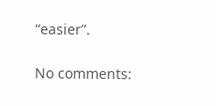“easier”.

No comments: